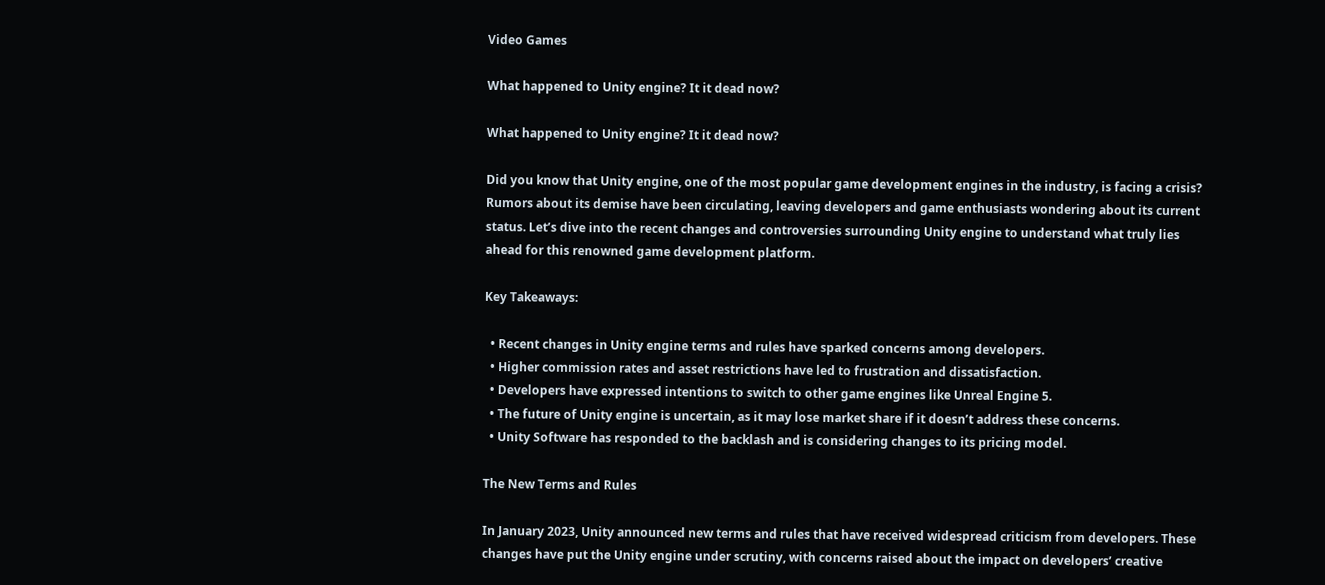Video Games

What happened to Unity engine? It it dead now?

What happened to Unity engine? It it dead now?

Did you know that Unity engine, one of the most popular game development engines in the industry, is facing a crisis? Rumors about its demise have been circulating, leaving developers and game enthusiasts wondering about its current status. Let’s dive into the recent changes and controversies surrounding Unity engine to understand what truly lies ahead for this renowned game development platform.

Key Takeaways:

  • Recent changes in Unity engine terms and rules have sparked concerns among developers.
  • Higher commission rates and asset restrictions have led to frustration and dissatisfaction.
  • Developers have expressed intentions to switch to other game engines like Unreal Engine 5.
  • The future of Unity engine is uncertain, as it may lose market share if it doesn’t address these concerns.
  • Unity Software has responded to the backlash and is considering changes to its pricing model.

The New Terms and Rules

In January 2023, Unity announced new terms and rules that have received widespread criticism from developers. These changes have put the Unity engine under scrutiny, with concerns raised about the impact on developers’ creative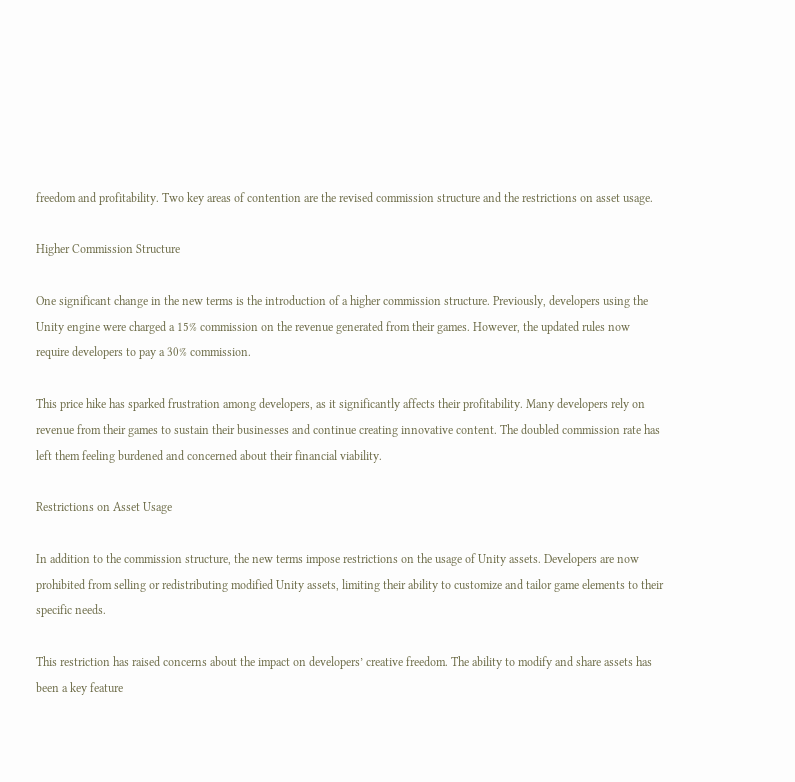freedom and profitability. Two key areas of contention are the revised commission structure and the restrictions on asset usage.

Higher Commission Structure

One significant change in the new terms is the introduction of a higher commission structure. Previously, developers using the Unity engine were charged a 15% commission on the revenue generated from their games. However, the updated rules now require developers to pay a 30% commission.

This price hike has sparked frustration among developers, as it significantly affects their profitability. Many developers rely on revenue from their games to sustain their businesses and continue creating innovative content. The doubled commission rate has left them feeling burdened and concerned about their financial viability.

Restrictions on Asset Usage

In addition to the commission structure, the new terms impose restrictions on the usage of Unity assets. Developers are now prohibited from selling or redistributing modified Unity assets, limiting their ability to customize and tailor game elements to their specific needs.

This restriction has raised concerns about the impact on developers’ creative freedom. The ability to modify and share assets has been a key feature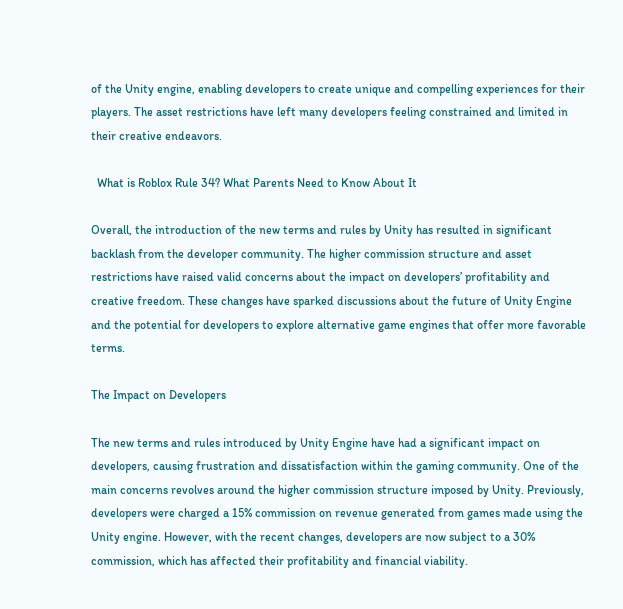of the Unity engine, enabling developers to create unique and compelling experiences for their players. The asset restrictions have left many developers feeling constrained and limited in their creative endeavors.

  What is Roblox Rule 34? What Parents Need to Know About It

Overall, the introduction of the new terms and rules by Unity has resulted in significant backlash from the developer community. The higher commission structure and asset restrictions have raised valid concerns about the impact on developers’ profitability and creative freedom. These changes have sparked discussions about the future of Unity Engine and the potential for developers to explore alternative game engines that offer more favorable terms.

The Impact on Developers

The new terms and rules introduced by Unity Engine have had a significant impact on developers, causing frustration and dissatisfaction within the gaming community. One of the main concerns revolves around the higher commission structure imposed by Unity. Previously, developers were charged a 15% commission on revenue generated from games made using the Unity engine. However, with the recent changes, developers are now subject to a 30% commission, which has affected their profitability and financial viability.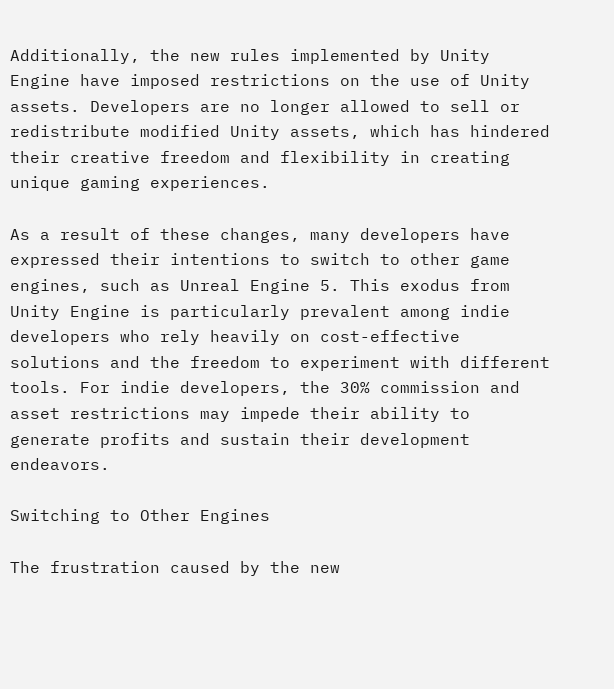Additionally, the new rules implemented by Unity Engine have imposed restrictions on the use of Unity assets. Developers are no longer allowed to sell or redistribute modified Unity assets, which has hindered their creative freedom and flexibility in creating unique gaming experiences.

As a result of these changes, many developers have expressed their intentions to switch to other game engines, such as Unreal Engine 5. This exodus from Unity Engine is particularly prevalent among indie developers who rely heavily on cost-effective solutions and the freedom to experiment with different tools. For indie developers, the 30% commission and asset restrictions may impede their ability to generate profits and sustain their development endeavors.

Switching to Other Engines

The frustration caused by the new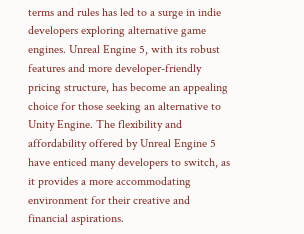terms and rules has led to a surge in indie developers exploring alternative game engines. Unreal Engine 5, with its robust features and more developer-friendly pricing structure, has become an appealing choice for those seeking an alternative to Unity Engine. The flexibility and affordability offered by Unreal Engine 5 have enticed many developers to switch, as it provides a more accommodating environment for their creative and financial aspirations.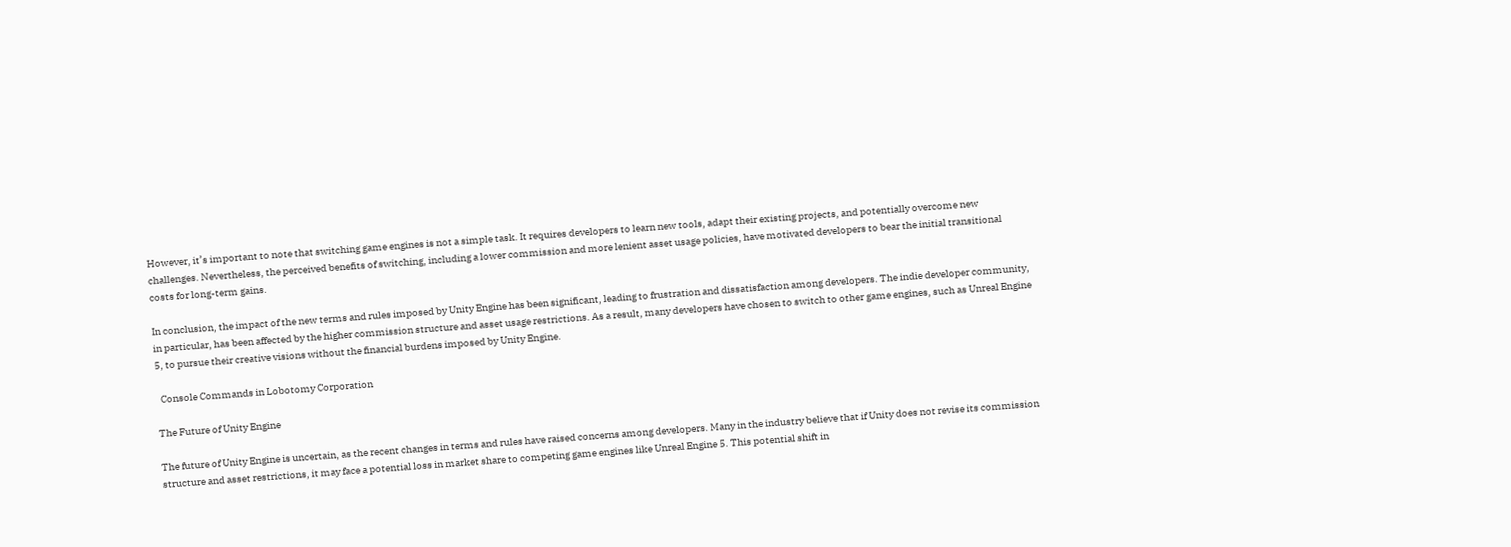However, it’s important to note that switching game engines is not a simple task. It requires developers to learn new tools, adapt their existing projects, and potentially overcome new challenges. Nevertheless, the perceived benefits of switching, including a lower commission and more lenient asset usage policies, have motivated developers to bear the initial transitional costs for long-term gains.

In conclusion, the impact of the new terms and rules imposed by Unity Engine has been significant, leading to frustration and dissatisfaction among developers. The indie developer community, in particular, has been affected by the higher commission structure and asset usage restrictions. As a result, many developers have chosen to switch to other game engines, such as Unreal Engine 5, to pursue their creative visions without the financial burdens imposed by Unity Engine.

  Console Commands in Lobotomy Corporation

The Future of Unity Engine

The future of Unity Engine is uncertain, as the recent changes in terms and rules have raised concerns among developers. Many in the industry believe that if Unity does not revise its commission structure and asset restrictions, it may face a potential loss in market share to competing game engines like Unreal Engine 5. This potential shift in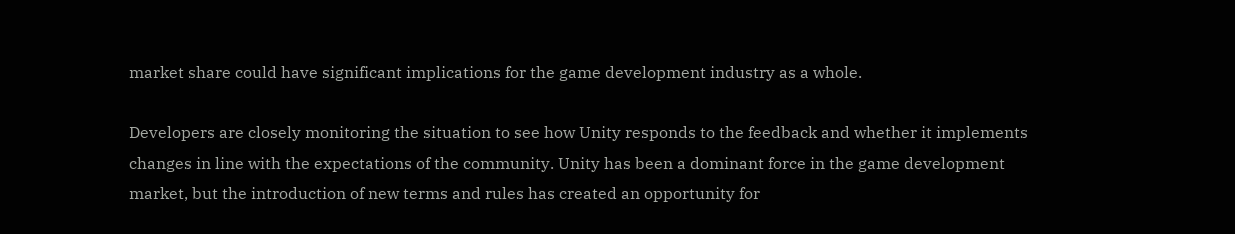market share could have significant implications for the game development industry as a whole.

Developers are closely monitoring the situation to see how Unity responds to the feedback and whether it implements changes in line with the expectations of the community. Unity has been a dominant force in the game development market, but the introduction of new terms and rules has created an opportunity for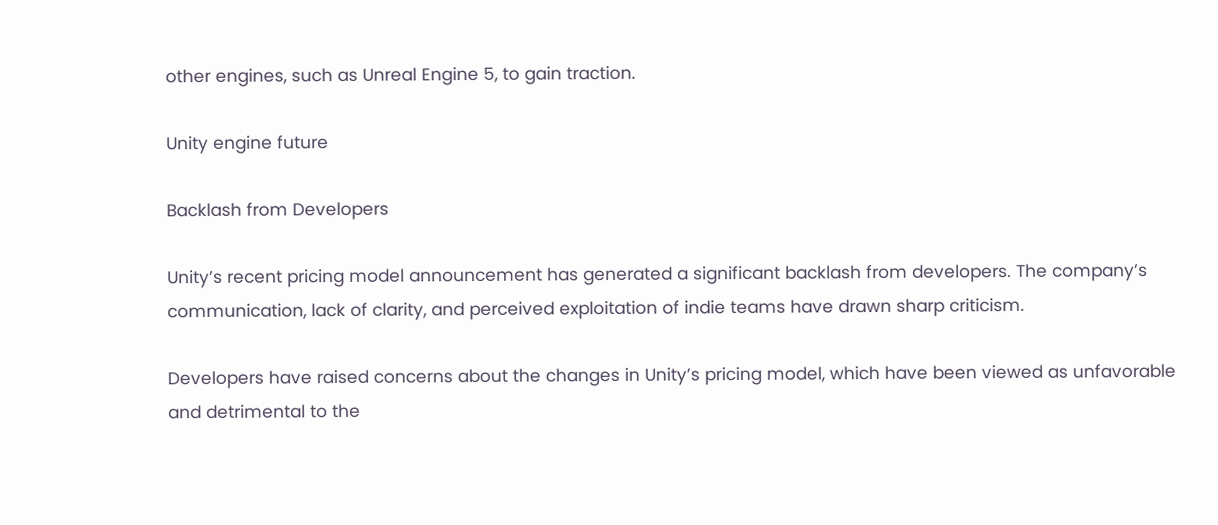other engines, such as Unreal Engine 5, to gain traction.

Unity engine future

Backlash from Developers

Unity’s recent pricing model announcement has generated a significant backlash from developers. The company’s communication, lack of clarity, and perceived exploitation of indie teams have drawn sharp criticism.

Developers have raised concerns about the changes in Unity’s pricing model, which have been viewed as unfavorable and detrimental to the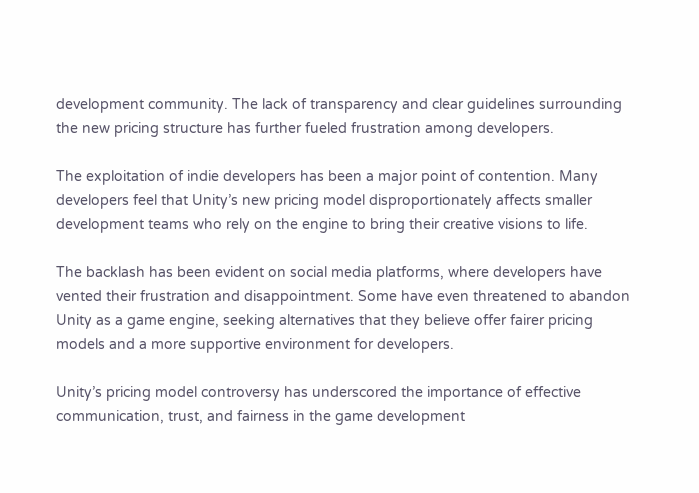development community. The lack of transparency and clear guidelines surrounding the new pricing structure has further fueled frustration among developers.

The exploitation of indie developers has been a major point of contention. Many developers feel that Unity’s new pricing model disproportionately affects smaller development teams who rely on the engine to bring their creative visions to life.

The backlash has been evident on social media platforms, where developers have vented their frustration and disappointment. Some have even threatened to abandon Unity as a game engine, seeking alternatives that they believe offer fairer pricing models and a more supportive environment for developers.

Unity’s pricing model controversy has underscored the importance of effective communication, trust, and fairness in the game development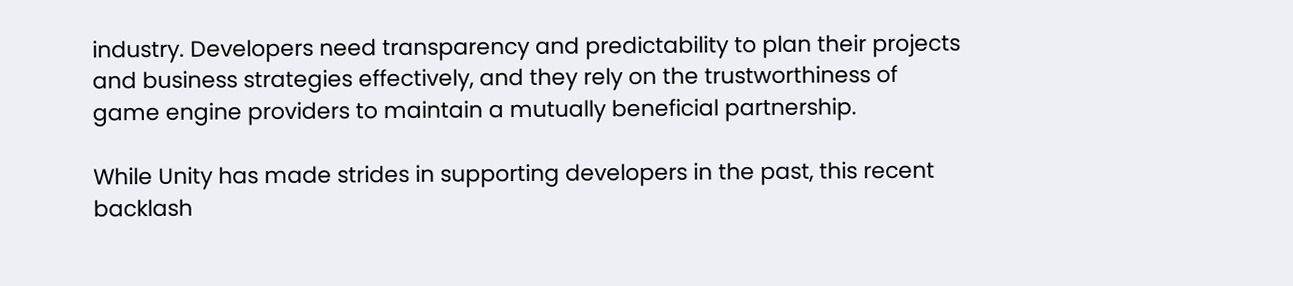industry. Developers need transparency and predictability to plan their projects and business strategies effectively, and they rely on the trustworthiness of game engine providers to maintain a mutually beneficial partnership.

While Unity has made strides in supporting developers in the past, this recent backlash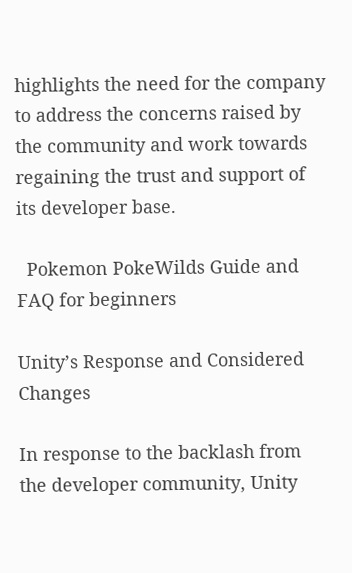highlights the need for the company to address the concerns raised by the community and work towards regaining the trust and support of its developer base.

  Pokemon PokeWilds Guide and FAQ for beginners

Unity’s Response and Considered Changes

In response to the backlash from the developer community, Unity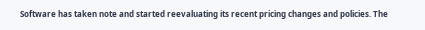Software has taken note and started reevaluating its recent pricing changes and policies. The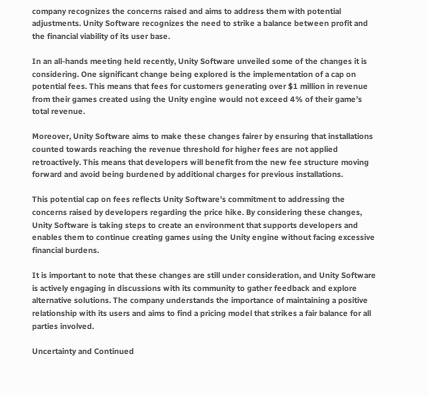company recognizes the concerns raised and aims to address them with potential adjustments. Unity Software recognizes the need to strike a balance between profit and the financial viability of its user base.

In an all-hands meeting held recently, Unity Software unveiled some of the changes it is considering. One significant change being explored is the implementation of a cap on potential fees. This means that fees for customers generating over $1 million in revenue from their games created using the Unity engine would not exceed 4% of their game’s total revenue.

Moreover, Unity Software aims to make these changes fairer by ensuring that installations counted towards reaching the revenue threshold for higher fees are not applied retroactively. This means that developers will benefit from the new fee structure moving forward and avoid being burdened by additional charges for previous installations.

This potential cap on fees reflects Unity Software’s commitment to addressing the concerns raised by developers regarding the price hike. By considering these changes, Unity Software is taking steps to create an environment that supports developers and enables them to continue creating games using the Unity engine without facing excessive financial burdens.

It is important to note that these changes are still under consideration, and Unity Software is actively engaging in discussions with its community to gather feedback and explore alternative solutions. The company understands the importance of maintaining a positive relationship with its users and aims to find a pricing model that strikes a fair balance for all parties involved.

Uncertainty and Continued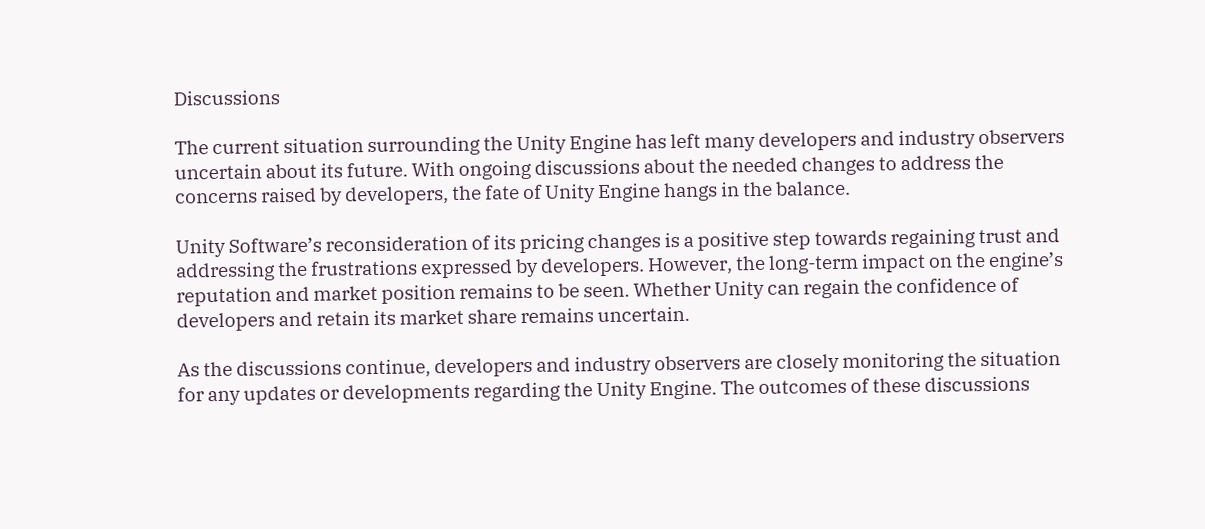Discussions

The current situation surrounding the Unity Engine has left many developers and industry observers uncertain about its future. With ongoing discussions about the needed changes to address the concerns raised by developers, the fate of Unity Engine hangs in the balance.

Unity Software’s reconsideration of its pricing changes is a positive step towards regaining trust and addressing the frustrations expressed by developers. However, the long-term impact on the engine’s reputation and market position remains to be seen. Whether Unity can regain the confidence of developers and retain its market share remains uncertain.

As the discussions continue, developers and industry observers are closely monitoring the situation for any updates or developments regarding the Unity Engine. The outcomes of these discussions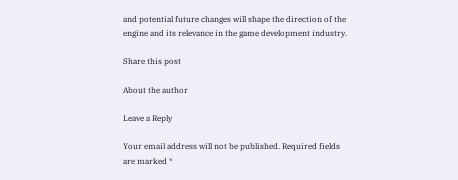and potential future changes will shape the direction of the engine and its relevance in the game development industry.

Share this post

About the author

Leave a Reply

Your email address will not be published. Required fields are marked *